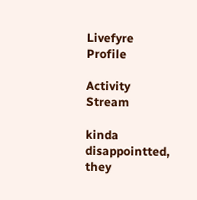Livefyre Profile

Activity Stream

kinda disappointted, they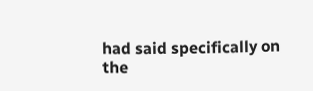had said specifically on the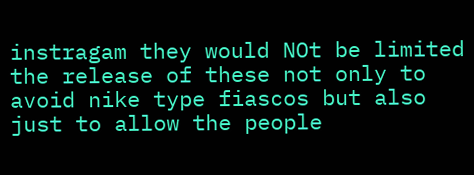instragam they would NOt be limited the release of these not only to avoid nike type fiascos but also just to allow the people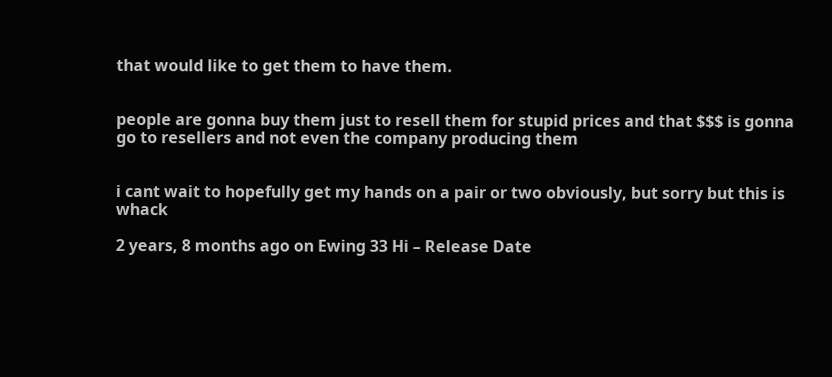that would like to get them to have them.


people are gonna buy them just to resell them for stupid prices and that $$$ is gonna go to resellers and not even the company producing them


i cant wait to hopefully get my hands on a pair or two obviously, but sorry but this is whack

2 years, 8 months ago on Ewing 33 Hi – Release Date